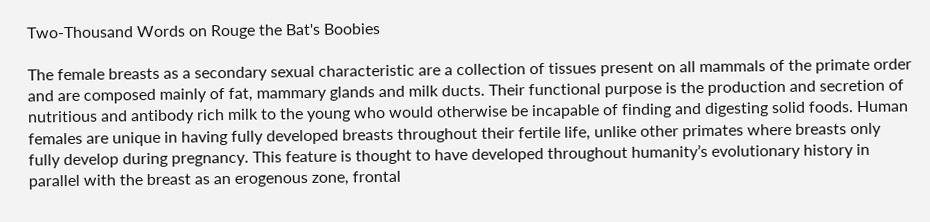Two-Thousand Words on Rouge the Bat's Boobies

The female breasts as a secondary sexual characteristic are a collection of tissues present on all mammals of the primate order and are composed mainly of fat, mammary glands and milk ducts. Their functional purpose is the production and secretion of nutritious and antibody rich milk to the young who would otherwise be incapable of finding and digesting solid foods. Human females are unique in having fully developed breasts throughout their fertile life, unlike other primates where breasts only fully develop during pregnancy. This feature is thought to have developed throughout humanity’s evolutionary history in parallel with the breast as an erogenous zone, frontal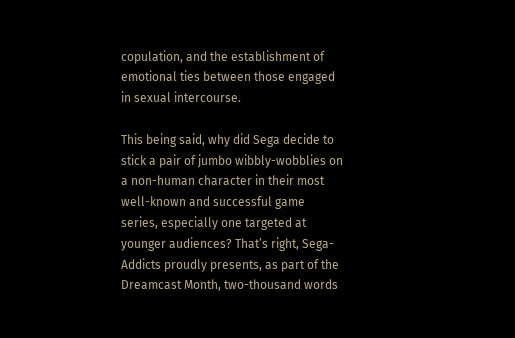copulation, and the establishment of emotional ties between those engaged in sexual intercourse.

This being said, why did Sega decide to stick a pair of jumbo wibbly-wobblies on a non-human character in their most well-known and successful game series, especially one targeted at younger audiences? That’s right, Sega-Addicts proudly presents, as part of the Dreamcast Month, two-thousand words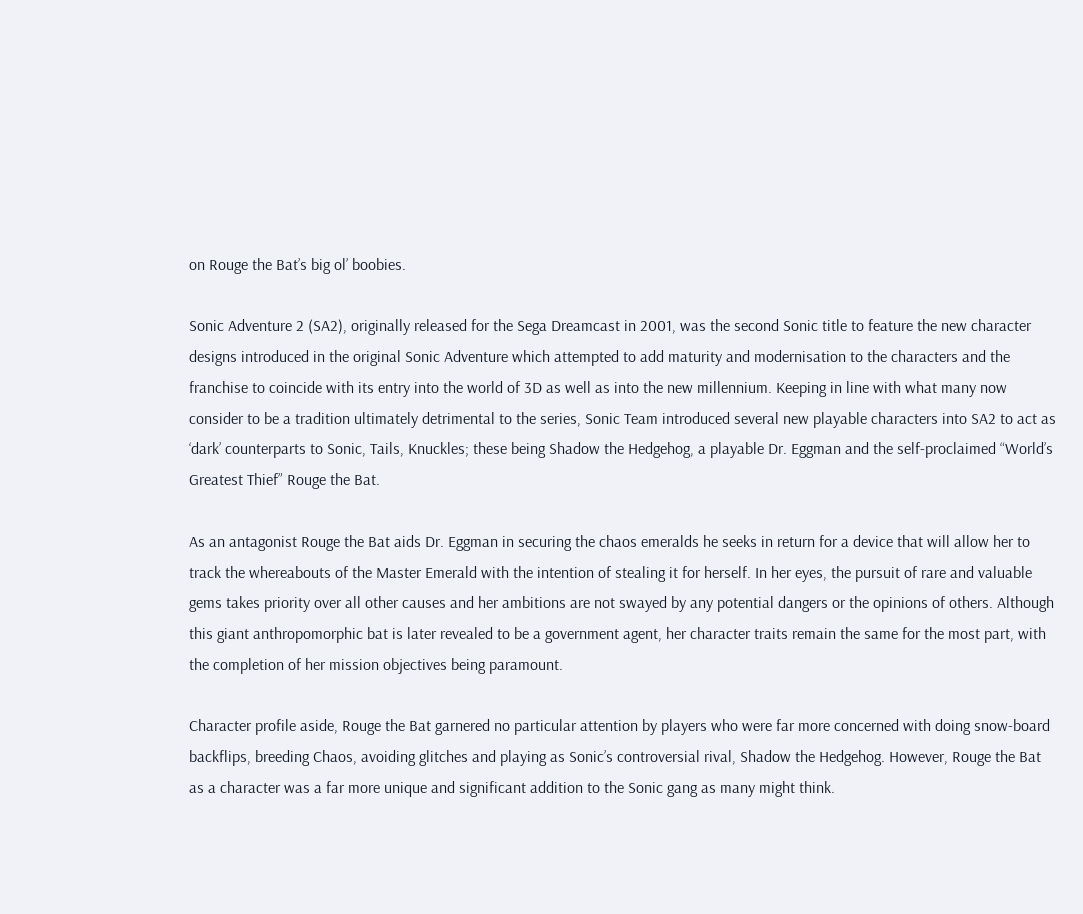on Rouge the Bat’s big ol’ boobies.

Sonic Adventure 2 (SA2), originally released for the Sega Dreamcast in 2001, was the second Sonic title to feature the new character designs introduced in the original Sonic Adventure which attempted to add maturity and modernisation to the characters and the franchise to coincide with its entry into the world of 3D as well as into the new millennium. Keeping in line with what many now consider to be a tradition ultimately detrimental to the series, Sonic Team introduced several new playable characters into SA2 to act as ‘dark’ counterparts to Sonic, Tails, Knuckles; these being Shadow the Hedgehog, a playable Dr. Eggman and the self-proclaimed “World’s Greatest Thief” Rouge the Bat.

As an antagonist Rouge the Bat aids Dr. Eggman in securing the chaos emeralds he seeks in return for a device that will allow her to track the whereabouts of the Master Emerald with the intention of stealing it for herself. In her eyes, the pursuit of rare and valuable gems takes priority over all other causes and her ambitions are not swayed by any potential dangers or the opinions of others. Although this giant anthropomorphic bat is later revealed to be a government agent, her character traits remain the same for the most part, with the completion of her mission objectives being paramount.

Character profile aside, Rouge the Bat garnered no particular attention by players who were far more concerned with doing snow-board backflips, breeding Chaos, avoiding glitches and playing as Sonic’s controversial rival, Shadow the Hedgehog. However, Rouge the Bat as a character was a far more unique and significant addition to the Sonic gang as many might think.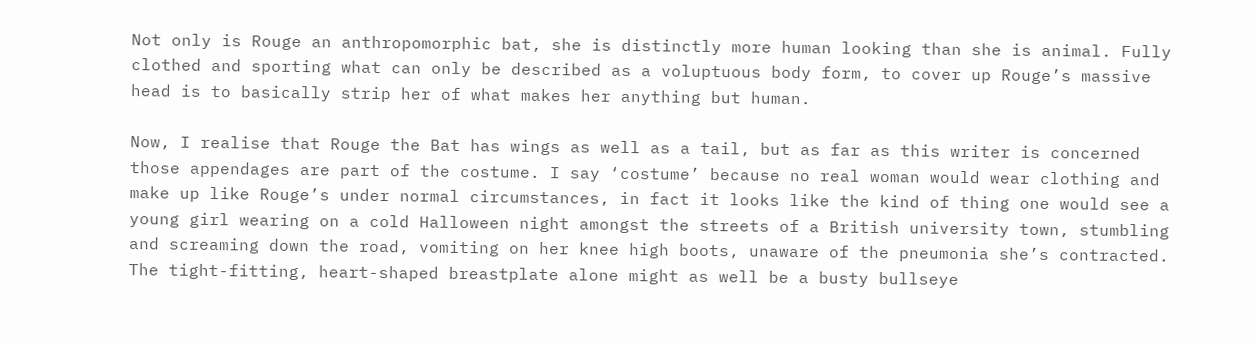Not only is Rouge an anthropomorphic bat, she is distinctly more human looking than she is animal. Fully clothed and sporting what can only be described as a voluptuous body form, to cover up Rouge’s massive head is to basically strip her of what makes her anything but human.

Now, I realise that Rouge the Bat has wings as well as a tail, but as far as this writer is concerned those appendages are part of the costume. I say ‘costume’ because no real woman would wear clothing and make up like Rouge’s under normal circumstances, in fact it looks like the kind of thing one would see a young girl wearing on a cold Halloween night amongst the streets of a British university town, stumbling and screaming down the road, vomiting on her knee high boots, unaware of the pneumonia she’s contracted. The tight-fitting, heart-shaped breastplate alone might as well be a busty bullseye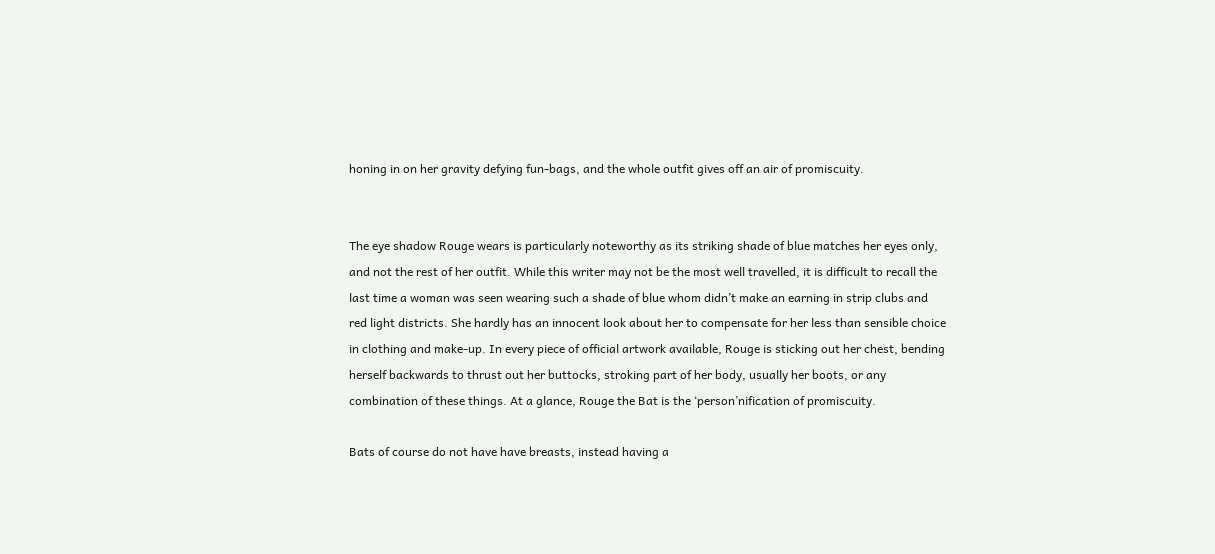honing in on her gravity defying fun-bags, and the whole outfit gives off an air of promiscuity.


The eye shadow Rouge wears is particularly noteworthy as its striking shade of blue matches her eyes only, and not the rest of her outfit. While this writer may not be the most well travelled, it is difficult to recall the last time a woman was seen wearing such a shade of blue whom didn’t make an earning in strip clubs and red light districts. She hardly has an innocent look about her to compensate for her less than sensible choice in clothing and make-up. In every piece of official artwork available, Rouge is sticking out her chest, bending herself backwards to thrust out her buttocks, stroking part of her body, usually her boots, or any combination of these things. At a glance, Rouge the Bat is the ‘person’nification of promiscuity.

Bats of course do not have have breasts, instead having a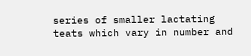series of smaller lactating teats which vary in number and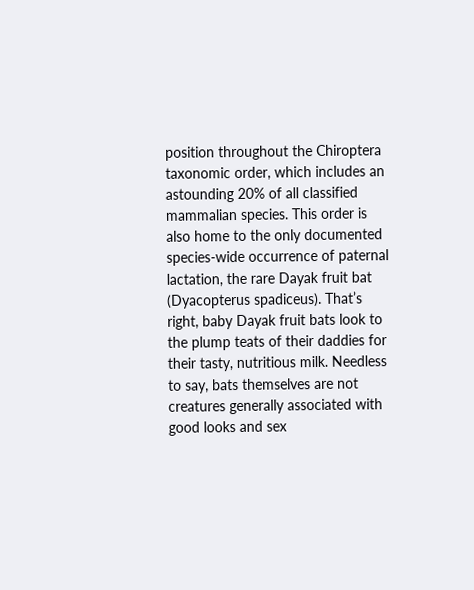position throughout the Chiroptera taxonomic order, which includes an astounding 20% of all classified mammalian species. This order is also home to the only documented species-wide occurrence of paternal lactation, the rare Dayak fruit bat (Dyacopterus spadiceus). That’s right, baby Dayak fruit bats look to the plump teats of their daddies for their tasty, nutritious milk. Needless to say, bats themselves are not creatures generally associated with good looks and sex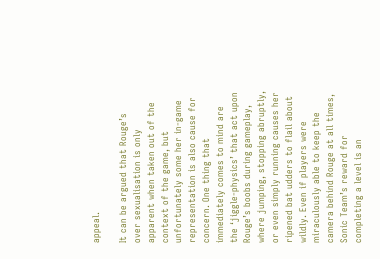appeal.

It can be argued that Rouge’s over sexualisation is only apparent when taken out of the context of the game, but unfortunately some her in-game representation is also cause for concern. One thing that immediately comes to mind are the ‘jiggle-physics’ that act upon Rouge’s boobs during gameplay, where jumping, stopping abruptly, or even simply running causes her ripened bat udders to flail about wildly. Even if players were miraculously able to keep the camera behind Rouge at all times, Sonic Team’s reward for completing a level is an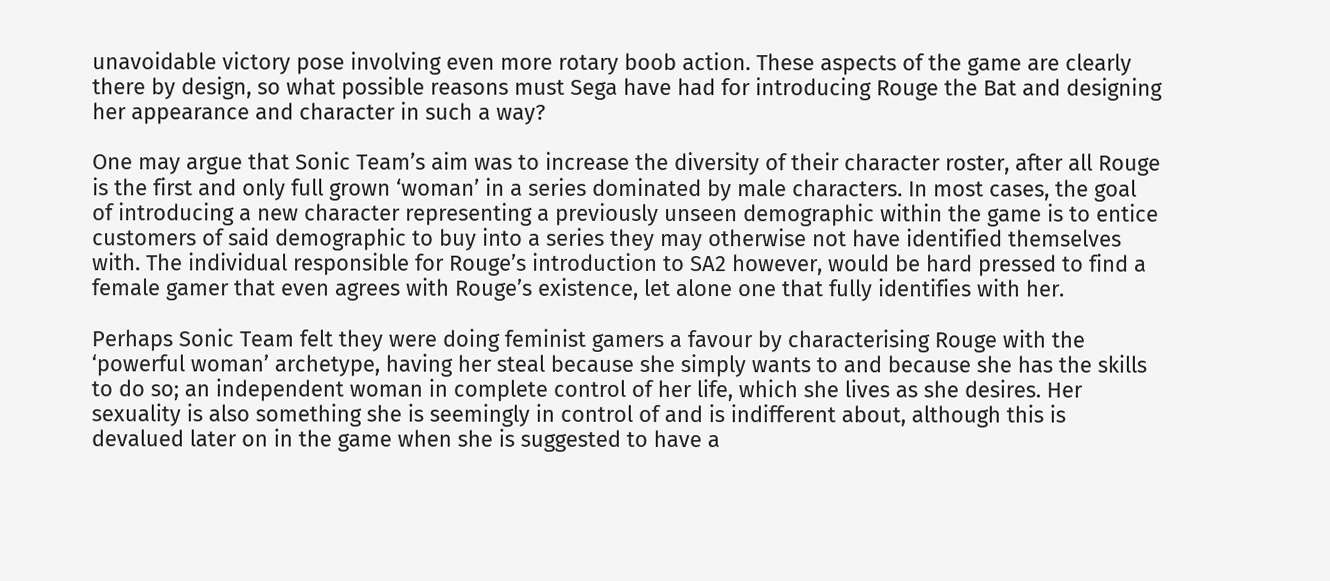unavoidable victory pose involving even more rotary boob action. These aspects of the game are clearly there by design, so what possible reasons must Sega have had for introducing Rouge the Bat and designing her appearance and character in such a way?

One may argue that Sonic Team’s aim was to increase the diversity of their character roster, after all Rouge is the first and only full grown ‘woman’ in a series dominated by male characters. In most cases, the goal of introducing a new character representing a previously unseen demographic within the game is to entice customers of said demographic to buy into a series they may otherwise not have identified themselves with. The individual responsible for Rouge’s introduction to SA2 however, would be hard pressed to find a female gamer that even agrees with Rouge’s existence, let alone one that fully identifies with her.

Perhaps Sonic Team felt they were doing feminist gamers a favour by characterising Rouge with the ‘powerful woman’ archetype, having her steal because she simply wants to and because she has the skills to do so; an independent woman in complete control of her life, which she lives as she desires. Her sexuality is also something she is seemingly in control of and is indifferent about, although this is devalued later on in the game when she is suggested to have a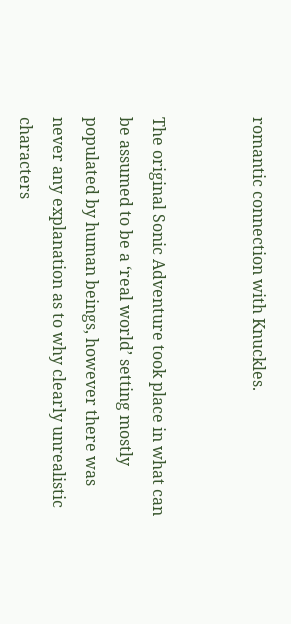romantic connection with Knuckles.


The original Sonic Adventure took place in what can be assumed to be a ‘real world’ setting mostly populated by human beings, however there was never any explanation as to why clearly unrealistic characters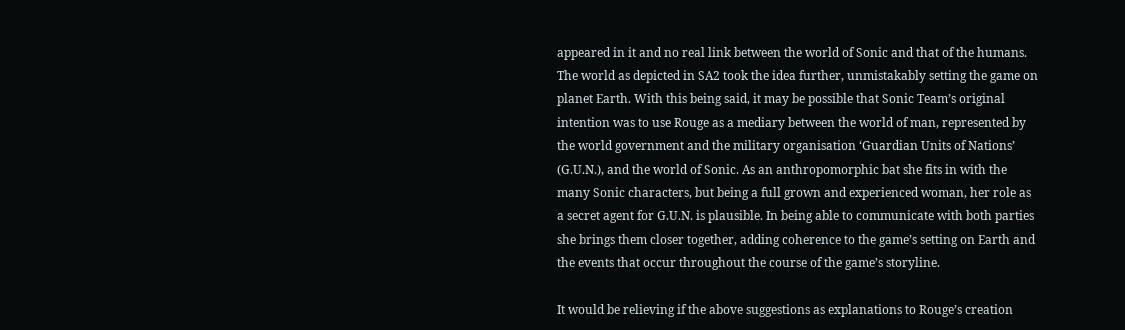appeared in it and no real link between the world of Sonic and that of the humans. The world as depicted in SA2 took the idea further, unmistakably setting the game on planet Earth. With this being said, it may be possible that Sonic Team’s original intention was to use Rouge as a mediary between the world of man, represented by the world government and the military organisation ‘Guardian Units of Nations’ (G.U.N.), and the world of Sonic. As an anthropomorphic bat she fits in with the many Sonic characters, but being a full grown and experienced woman, her role as a secret agent for G.U.N. is plausible. In being able to communicate with both parties she brings them closer together, adding coherence to the game’s setting on Earth and the events that occur throughout the course of the game’s storyline.

It would be relieving if the above suggestions as explanations to Rouge’s creation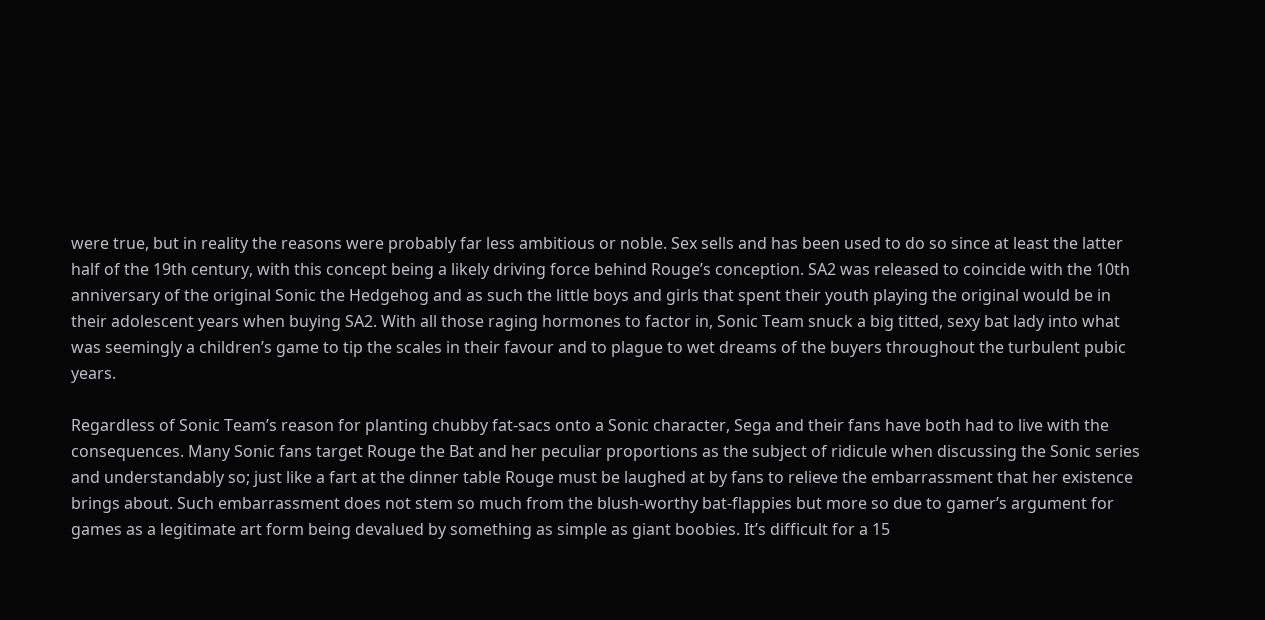were true, but in reality the reasons were probably far less ambitious or noble. Sex sells and has been used to do so since at least the latter half of the 19th century, with this concept being a likely driving force behind Rouge’s conception. SA2 was released to coincide with the 10th anniversary of the original Sonic the Hedgehog and as such the little boys and girls that spent their youth playing the original would be in their adolescent years when buying SA2. With all those raging hormones to factor in, Sonic Team snuck a big titted, sexy bat lady into what was seemingly a children’s game to tip the scales in their favour and to plague to wet dreams of the buyers throughout the turbulent pubic years.

Regardless of Sonic Team’s reason for planting chubby fat-sacs onto a Sonic character, Sega and their fans have both had to live with the consequences. Many Sonic fans target Rouge the Bat and her peculiar proportions as the subject of ridicule when discussing the Sonic series and understandably so; just like a fart at the dinner table Rouge must be laughed at by fans to relieve the embarrassment that her existence brings about. Such embarrassment does not stem so much from the blush-worthy bat-flappies but more so due to gamer’s argument for games as a legitimate art form being devalued by something as simple as giant boobies. It’s difficult for a 15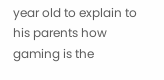year old to explain to his parents how gaming is the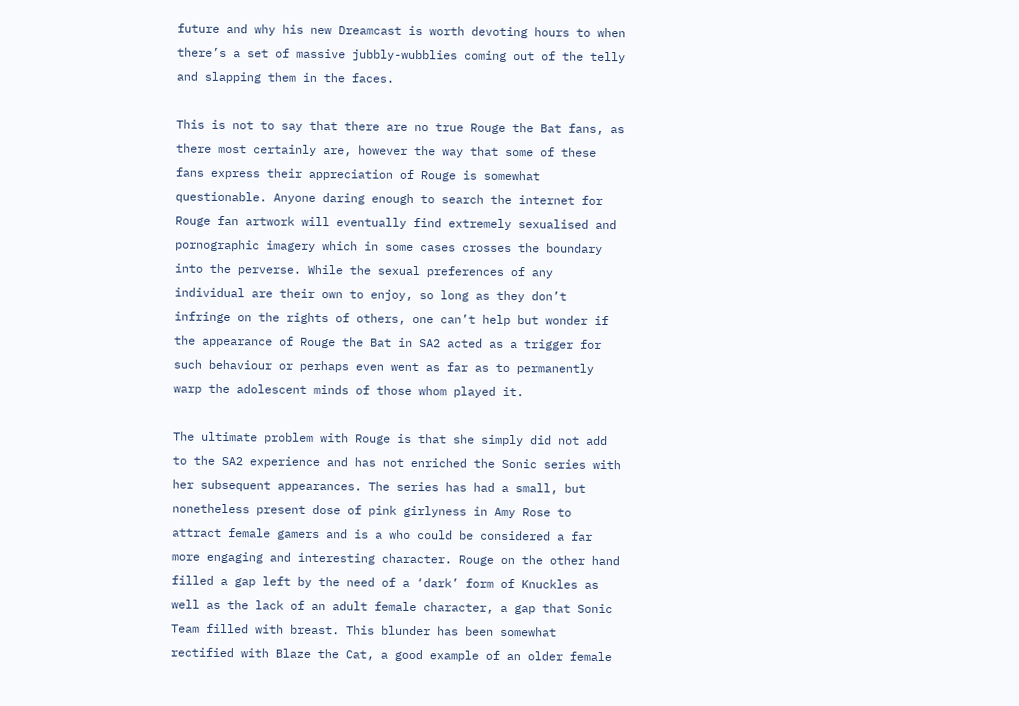future and why his new Dreamcast is worth devoting hours to when there’s a set of massive jubbly-wubblies coming out of the telly and slapping them in the faces.

This is not to say that there are no true Rouge the Bat fans, as there most certainly are, however the way that some of these fans express their appreciation of Rouge is somewhat questionable. Anyone daring enough to search the internet for Rouge fan artwork will eventually find extremely sexualised and pornographic imagery which in some cases crosses the boundary into the perverse. While the sexual preferences of any individual are their own to enjoy, so long as they don’t infringe on the rights of others, one can’t help but wonder if the appearance of Rouge the Bat in SA2 acted as a trigger for such behaviour or perhaps even went as far as to permanently warp the adolescent minds of those whom played it.

The ultimate problem with Rouge is that she simply did not add to the SA2 experience and has not enriched the Sonic series with her subsequent appearances. The series has had a small, but nonetheless present dose of pink girlyness in Amy Rose to attract female gamers and is a who could be considered a far more engaging and interesting character. Rouge on the other hand filled a gap left by the need of a ‘dark’ form of Knuckles as well as the lack of an adult female character, a gap that Sonic Team filled with breast. This blunder has been somewhat rectified with Blaze the Cat, a good example of an older female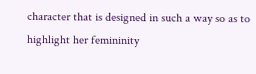character that is designed in such a way so as to highlight her femininity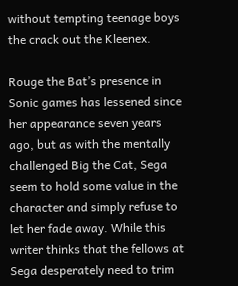without tempting teenage boys the crack out the Kleenex.

Rouge the Bat’s presence in Sonic games has lessened since her appearance seven years ago, but as with the mentally challenged Big the Cat, Sega seem to hold some value in the character and simply refuse to let her fade away. While this writer thinks that the fellows at Sega desperately need to trim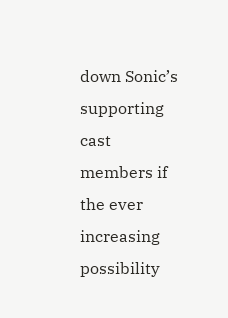down Sonic’s supporting cast members if the ever increasing possibility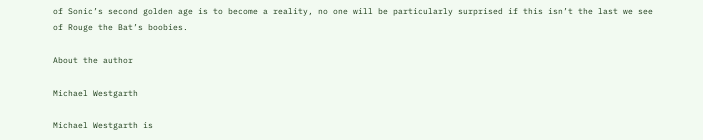of Sonic’s second golden age is to become a reality, no one will be particularly surprised if this isn’t the last we see of Rouge the Bat’s boobies.

About the author

Michael Westgarth

Michael Westgarth is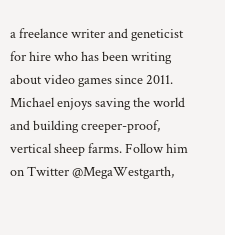a freelance writer and geneticist for hire who has been writing about video games since 2011. Michael enjoys saving the world and building creeper-proof, vertical sheep farms. Follow him on Twitter @MegaWestgarth,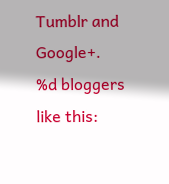Tumblr and Google+.
%d bloggers like this: